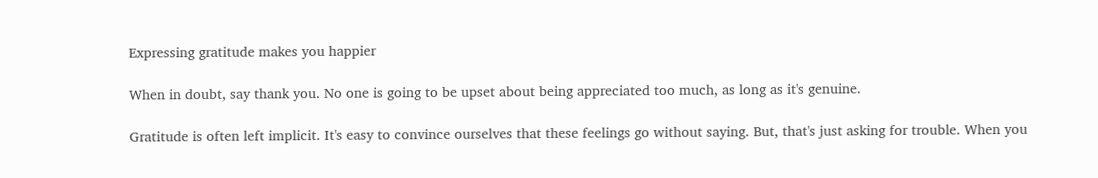Expressing gratitude makes you happier

When in doubt, say thank you. No one is going to be upset about being appreciated too much, as long as it's genuine.

Gratitude is often left implicit. It's easy to convince ourselves that these feelings go without saying. But, that's just asking for trouble. When you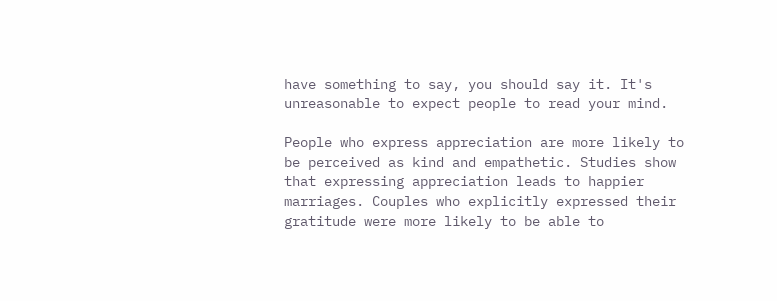have something to say, you should say it. It's unreasonable to expect people to read your mind.

People who express appreciation are more likely to be perceived as kind and empathetic. Studies show that expressing appreciation leads to happier marriages. Couples who explicitly expressed their gratitude were more likely to be able to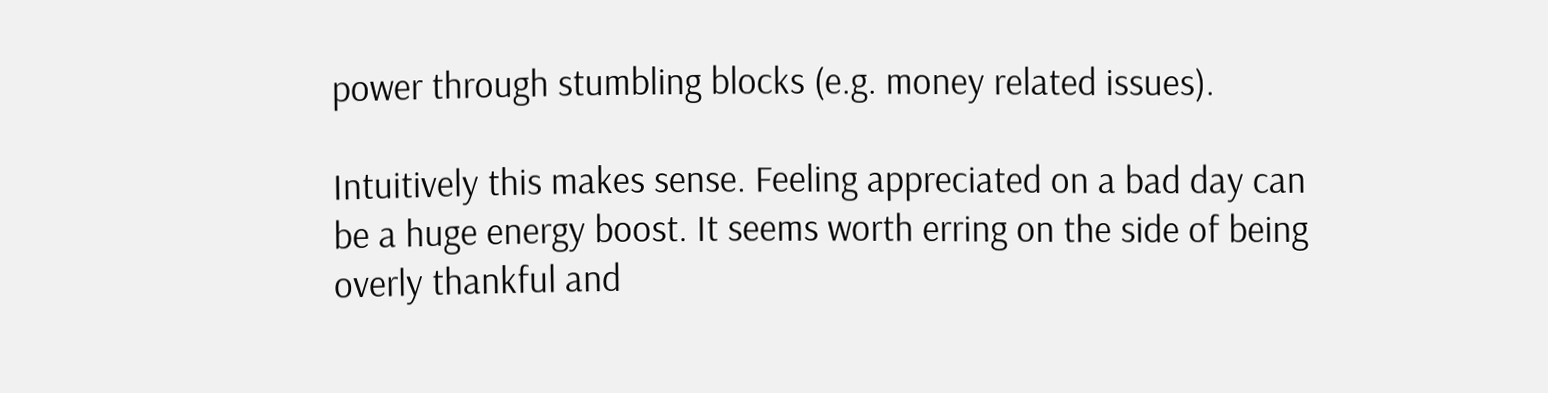power through stumbling blocks (e.g. money related issues).

Intuitively this makes sense. Feeling appreciated on a bad day can be a huge energy boost. It seems worth erring on the side of being overly thankful and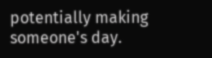potentially making someone's day.